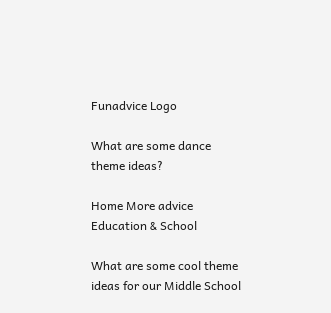Funadvice Logo

What are some dance theme ideas?

Home More advice Education & School

What are some cool theme ideas for our Middle School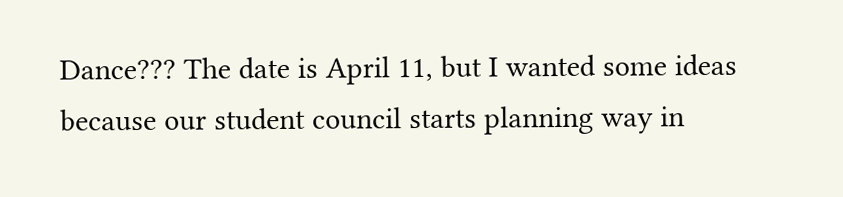Dance??? The date is April 11, but I wanted some ideas because our student council starts planning way in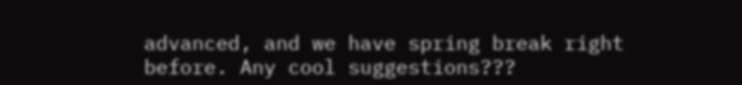advanced, and we have spring break right before. Any cool suggestions???